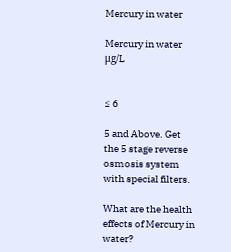Mercury in water

Mercury in water μg/L


≤ 6

5 and Above. Get the 5 stage reverse osmosis system with special filters.

What are the health effects of Mercury in water?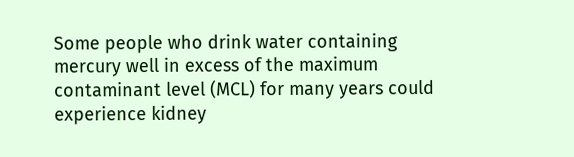Some people who drink water containing mercury well in excess of the maximum contaminant level (MCL) for many years could experience kidney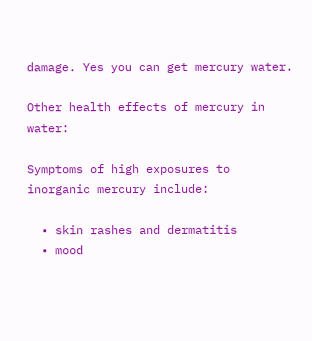damage. Yes you can get mercury water.

Other health effects of mercury in water:

Symptoms of high exposures to inorganic mercury include:

  • skin rashes and dermatitis
  • mood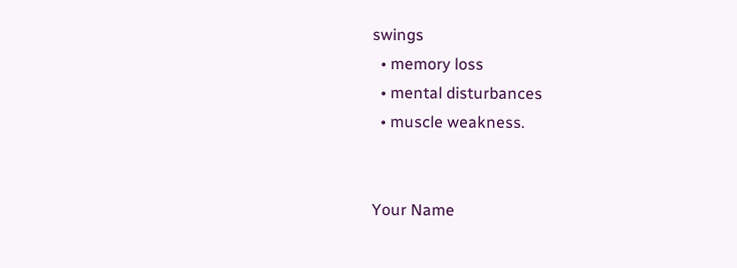swings
  • memory loss
  • mental disturbances
  • muscle weakness.


Your Name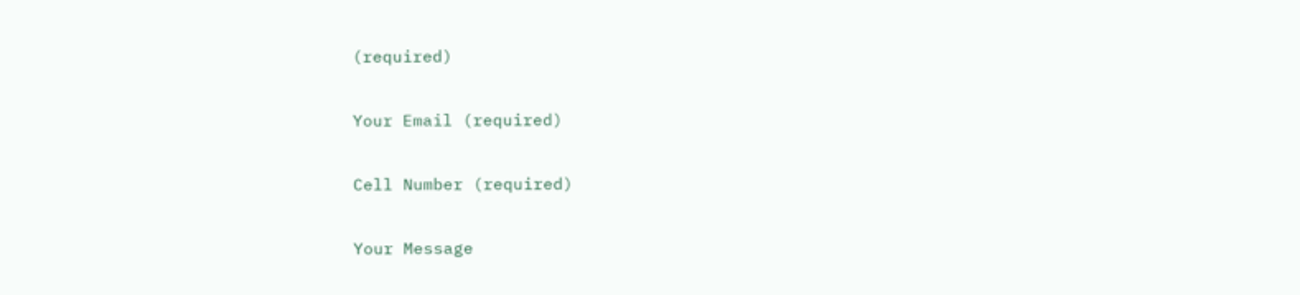(required)

Your Email (required)

Cell Number (required)

Your Message